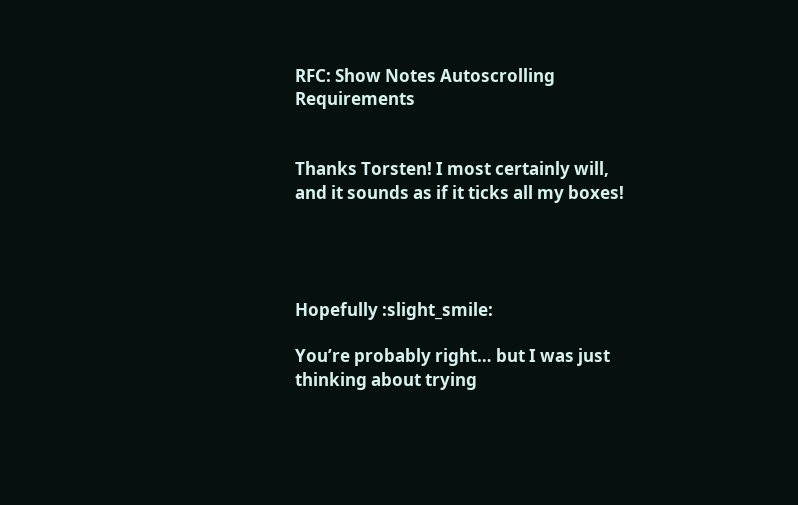RFC: Show Notes Autoscrolling Requirements


Thanks Torsten! I most certainly will, and it sounds as if it ticks all my boxes!




Hopefully :slight_smile:

You’re probably right… but I was just thinking about trying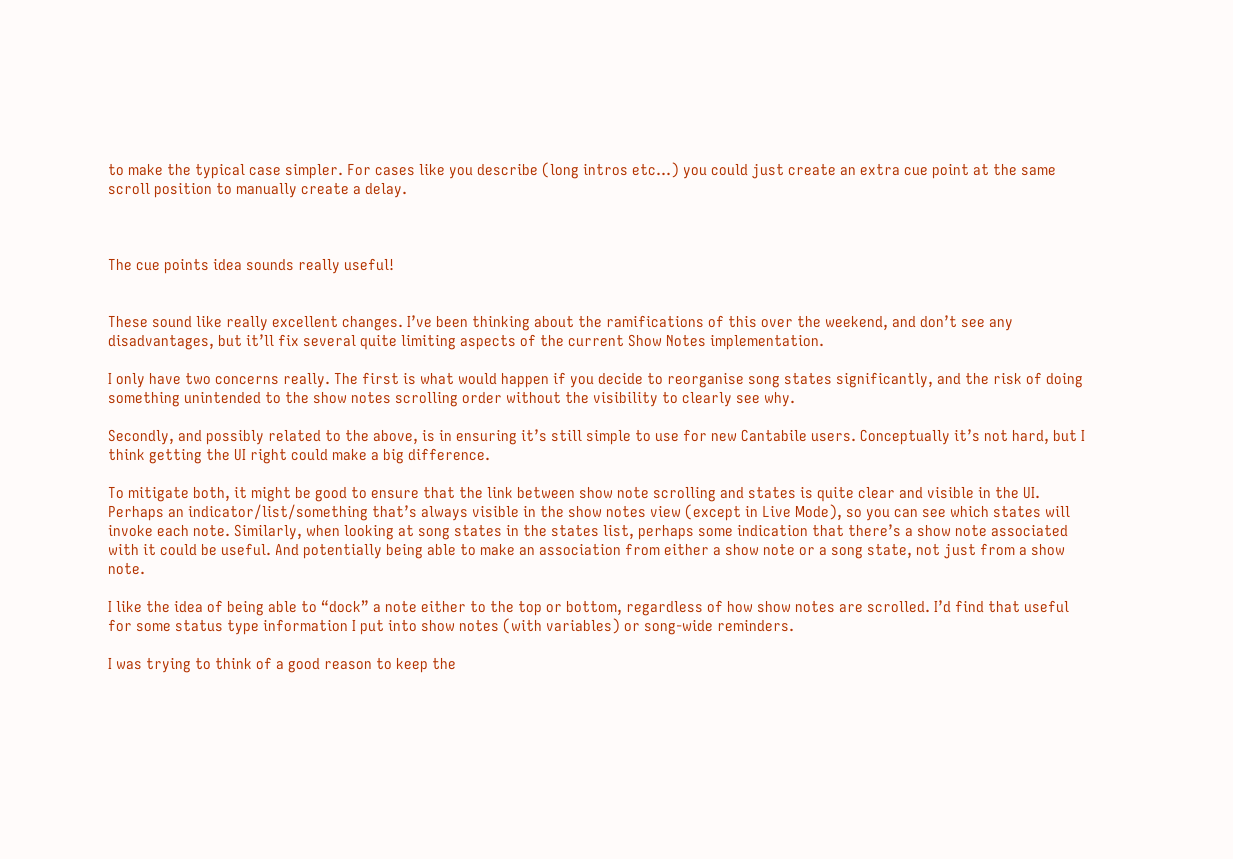to make the typical case simpler. For cases like you describe (long intros etc…) you could just create an extra cue point at the same scroll position to manually create a delay.



The cue points idea sounds really useful!


These sound like really excellent changes. I’ve been thinking about the ramifications of this over the weekend, and don’t see any disadvantages, but it’ll fix several quite limiting aspects of the current Show Notes implementation.

I only have two concerns really. The first is what would happen if you decide to reorganise song states significantly, and the risk of doing something unintended to the show notes scrolling order without the visibility to clearly see why.

Secondly, and possibly related to the above, is in ensuring it’s still simple to use for new Cantabile users. Conceptually it’s not hard, but I think getting the UI right could make a big difference.

To mitigate both, it might be good to ensure that the link between show note scrolling and states is quite clear and visible in the UI. Perhaps an indicator/list/something that’s always visible in the show notes view (except in Live Mode), so you can see which states will invoke each note. Similarly, when looking at song states in the states list, perhaps some indication that there’s a show note associated with it could be useful. And potentially being able to make an association from either a show note or a song state, not just from a show note.

I like the idea of being able to “dock” a note either to the top or bottom, regardless of how show notes are scrolled. I’d find that useful for some status type information I put into show notes (with variables) or song-wide reminders.

I was trying to think of a good reason to keep the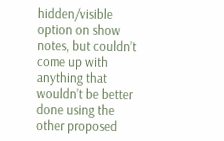hidden/visible option on show notes, but couldn’t come up with anything that wouldn’t be better done using the other proposed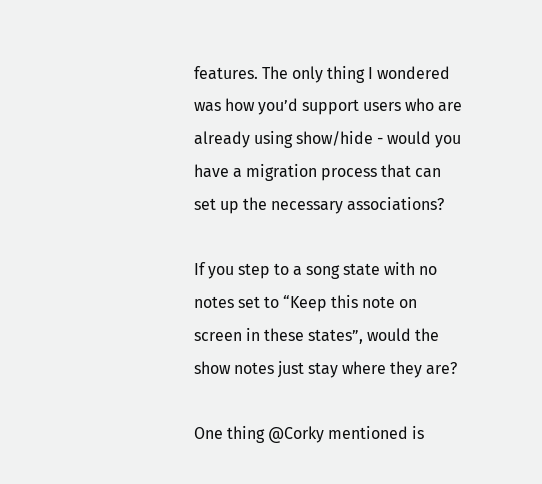features. The only thing I wondered was how you’d support users who are already using show/hide - would you have a migration process that can set up the necessary associations?

If you step to a song state with no notes set to “Keep this note on screen in these states”, would the show notes just stay where they are?

One thing @Corky mentioned is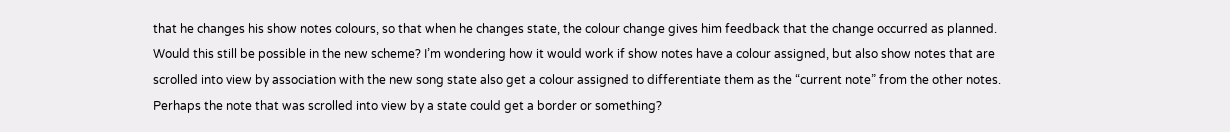that he changes his show notes colours, so that when he changes state, the colour change gives him feedback that the change occurred as planned. Would this still be possible in the new scheme? I’m wondering how it would work if show notes have a colour assigned, but also show notes that are scrolled into view by association with the new song state also get a colour assigned to differentiate them as the “current note” from the other notes. Perhaps the note that was scrolled into view by a state could get a border or something?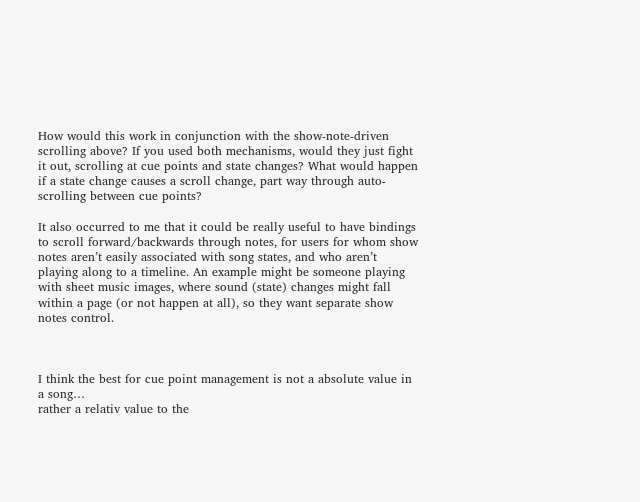How would this work in conjunction with the show-note-driven scrolling above? If you used both mechanisms, would they just fight it out, scrolling at cue points and state changes? What would happen if a state change causes a scroll change, part way through auto-scrolling between cue points?

It also occurred to me that it could be really useful to have bindings to scroll forward/backwards through notes, for users for whom show notes aren’t easily associated with song states, and who aren’t playing along to a timeline. An example might be someone playing with sheet music images, where sound (state) changes might fall within a page (or not happen at all), so they want separate show notes control.



I think the best for cue point management is not a absolute value in a song…
rather a relativ value to the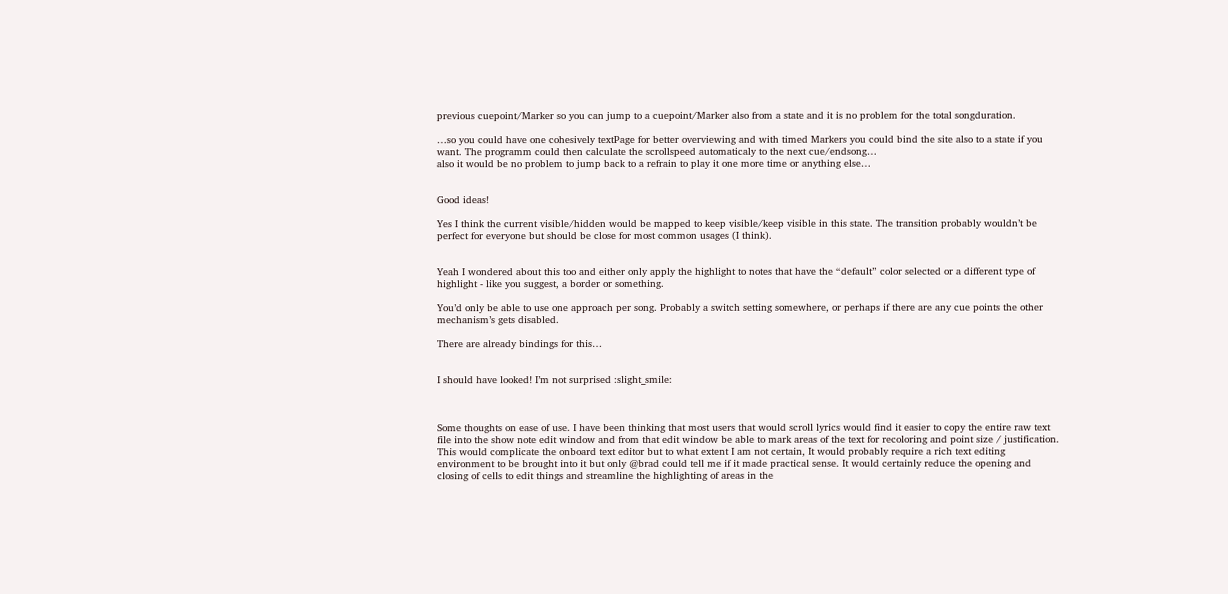previous cuepoint/Marker so you can jump to a cuepoint/Marker also from a state and it is no problem for the total songduration.

…so you could have one cohesively textPage for better overviewing and with timed Markers you could bind the site also to a state if you want. The programm could then calculate the scrollspeed automaticaly to the next cue/endsong…
also it would be no problem to jump back to a refrain to play it one more time or anything else…


Good ideas!

Yes I think the current visible/hidden would be mapped to keep visible/keep visible in this state. The transition probably wouldn’t be perfect for everyone but should be close for most common usages (I think).


Yeah I wondered about this too and either only apply the highlight to notes that have the “default” color selected or a different type of highlight - like you suggest, a border or something.

You’d only be able to use one approach per song. Probably a switch setting somewhere, or perhaps if there are any cue points the other mechanism’s gets disabled.

There are already bindings for this…


I should have looked! I’m not surprised :slight_smile:



Some thoughts on ease of use. I have been thinking that most users that would scroll lyrics would find it easier to copy the entire raw text file into the show note edit window and from that edit window be able to mark areas of the text for recoloring and point size / justification. This would complicate the onboard text editor but to what extent I am not certain, It would probably require a rich text editing environment to be brought into it but only @brad could tell me if it made practical sense. It would certainly reduce the opening and closing of cells to edit things and streamline the highlighting of areas in the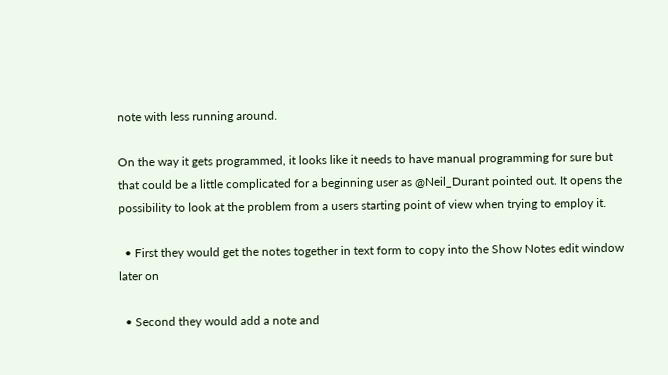note with less running around.

On the way it gets programmed, it looks like it needs to have manual programming for sure but that could be a little complicated for a beginning user as @Neil_Durant pointed out. It opens the possibility to look at the problem from a users starting point of view when trying to employ it.

  • First they would get the notes together in text form to copy into the Show Notes edit window later on

  • Second they would add a note and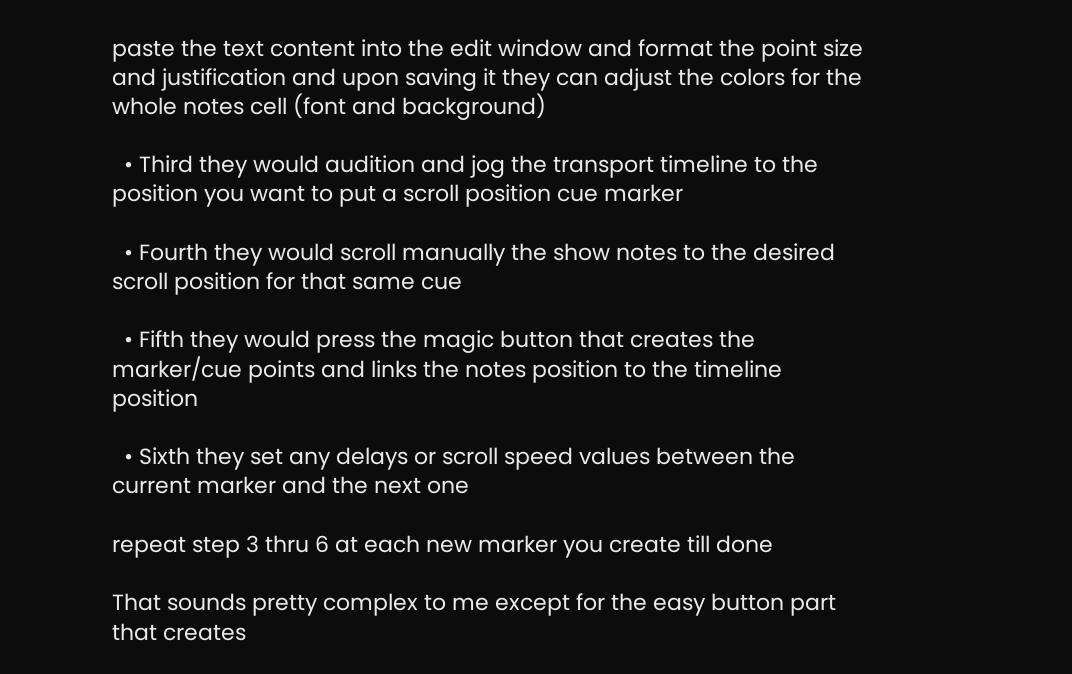paste the text content into the edit window and format the point size and justification and upon saving it they can adjust the colors for the whole notes cell (font and background)

  • Third they would audition and jog the transport timeline to the position you want to put a scroll position cue marker

  • Fourth they would scroll manually the show notes to the desired scroll position for that same cue

  • Fifth they would press the magic button that creates the marker/cue points and links the notes position to the timeline position

  • Sixth they set any delays or scroll speed values between the current marker and the next one

repeat step 3 thru 6 at each new marker you create till done

That sounds pretty complex to me except for the easy button part that creates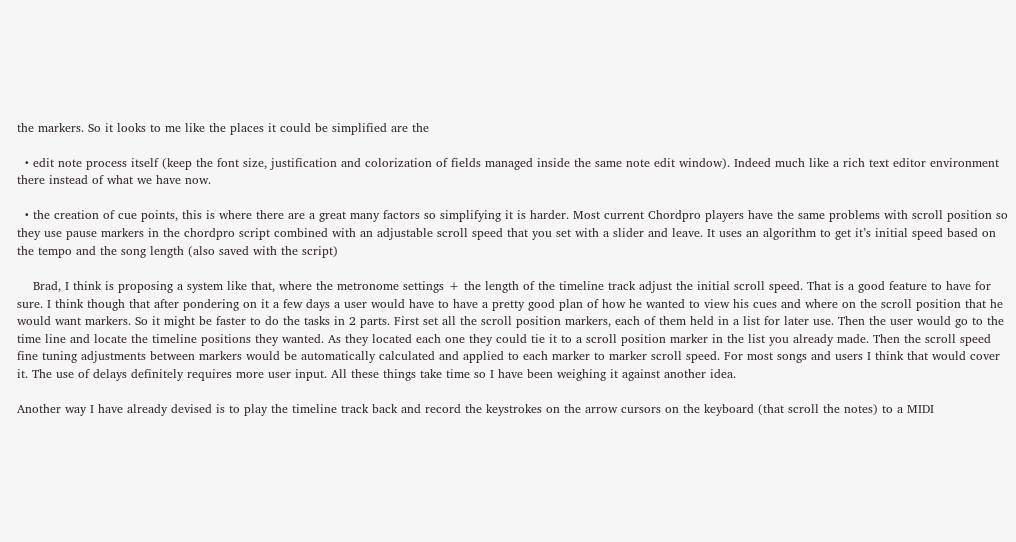the markers. So it looks to me like the places it could be simplified are the

  • edit note process itself (keep the font size, justification and colorization of fields managed inside the same note edit window). Indeed much like a rich text editor environment there instead of what we have now.

  • the creation of cue points, this is where there are a great many factors so simplifying it is harder. Most current Chordpro players have the same problems with scroll position so they use pause markers in the chordpro script combined with an adjustable scroll speed that you set with a slider and leave. It uses an algorithm to get it’s initial speed based on the tempo and the song length (also saved with the script)

    Brad, I think is proposing a system like that, where the metronome settings + the length of the timeline track adjust the initial scroll speed. That is a good feature to have for sure. I think though that after pondering on it a few days a user would have to have a pretty good plan of how he wanted to view his cues and where on the scroll position that he would want markers. So it might be faster to do the tasks in 2 parts. First set all the scroll position markers, each of them held in a list for later use. Then the user would go to the time line and locate the timeline positions they wanted. As they located each one they could tie it to a scroll position marker in the list you already made. Then the scroll speed fine tuning adjustments between markers would be automatically calculated and applied to each marker to marker scroll speed. For most songs and users I think that would cover it. The use of delays definitely requires more user input. All these things take time so I have been weighing it against another idea.

Another way I have already devised is to play the timeline track back and record the keystrokes on the arrow cursors on the keyboard (that scroll the notes) to a MIDI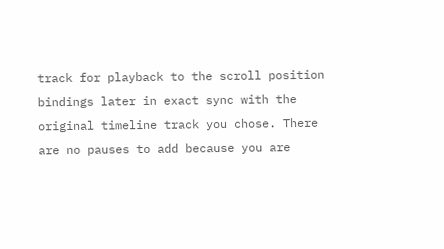track for playback to the scroll position bindings later in exact sync with the original timeline track you chose. There are no pauses to add because you are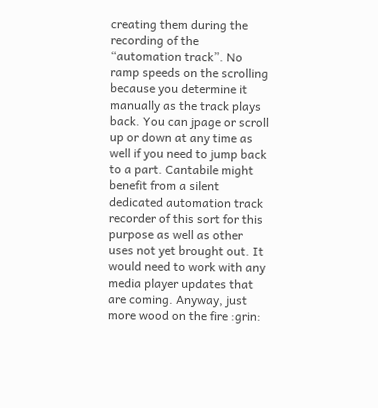creating them during the recording of the “automation track”. No ramp speeds on the scrolling because you determine it manually as the track plays back. You can jpage or scroll up or down at any time as well if you need to jump back to a part. Cantabile might benefit from a silent dedicated automation track recorder of this sort for this purpose as well as other uses not yet brought out. It would need to work with any media player updates that are coming. Anyway, just more wood on the fire :grin: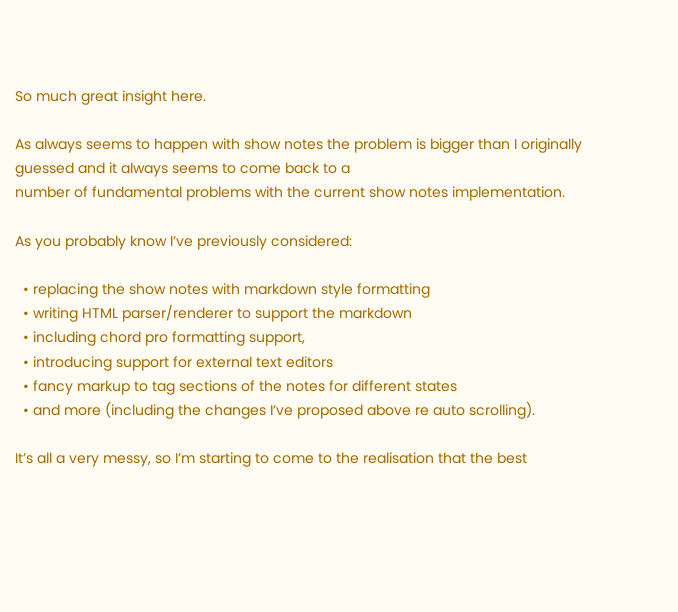So much great insight here.

As always seems to happen with show notes the problem is bigger than I originally guessed and it always seems to come back to a
number of fundamental problems with the current show notes implementation.

As you probably know I’ve previously considered:

  • replacing the show notes with markdown style formatting
  • writing HTML parser/renderer to support the markdown
  • including chord pro formatting support,
  • introducing support for external text editors
  • fancy markup to tag sections of the notes for different states
  • and more (including the changes I’ve proposed above re auto scrolling).

It’s all a very messy, so I’m starting to come to the realisation that the best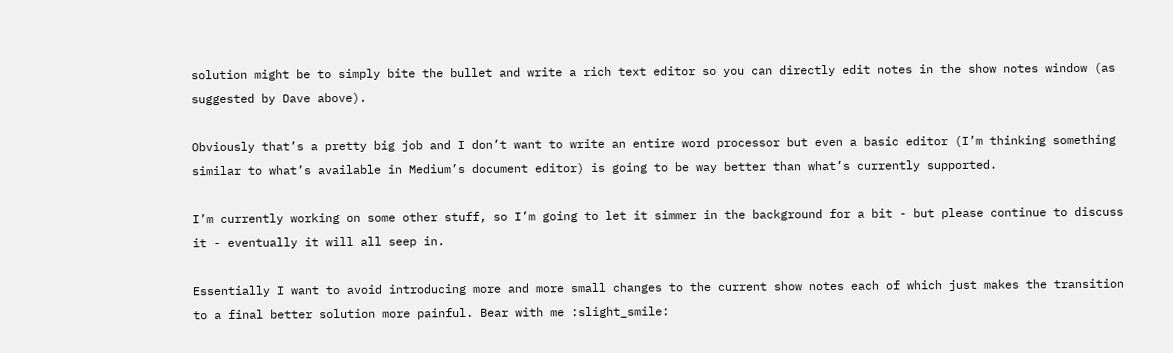solution might be to simply bite the bullet and write a rich text editor so you can directly edit notes in the show notes window (as suggested by Dave above).

Obviously that’s a pretty big job and I don’t want to write an entire word processor but even a basic editor (I’m thinking something similar to what’s available in Medium’s document editor) is going to be way better than what’s currently supported.

I’m currently working on some other stuff, so I’m going to let it simmer in the background for a bit - but please continue to discuss it - eventually it will all seep in.

Essentially I want to avoid introducing more and more small changes to the current show notes each of which just makes the transition to a final better solution more painful. Bear with me :slight_smile: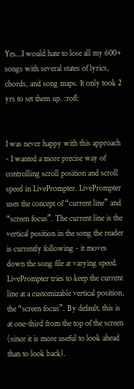Yes…I would hate to lose all my 600+ songs with several states of lyrics, chords, and song maps. It only took 2 yrs to set them up. :rofl:


I was never happy with this approach - I wanted a more precise way of controlling scroll position and scroll speed in LivePrompter. LivePrompter uses the concept of “current line” and “screen focus”. The current line is the vertical position in the song the reader is currently following - it moves down the song file at varying speed. LivePrompter tries to keep the current line at a customizable vertical position, the “screen focus”. By default, this is at one-third from the top of the screen (since it is more useful to look ahead than to look back).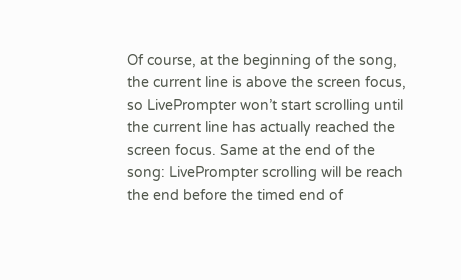Of course, at the beginning of the song, the current line is above the screen focus, so LivePrompter won’t start scrolling until the current line has actually reached the screen focus. Same at the end of the song: LivePrompter scrolling will be reach the end before the timed end of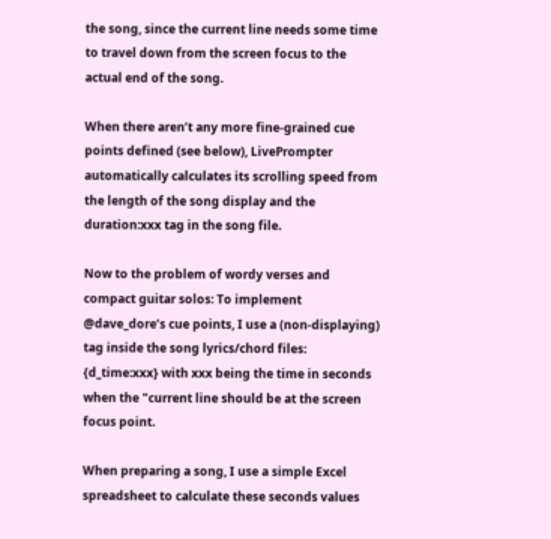the song, since the current line needs some time to travel down from the screen focus to the actual end of the song.

When there aren’t any more fine-grained cue points defined (see below), LivePrompter automatically calculates its scrolling speed from the length of the song display and the duration:xxx tag in the song file.

Now to the problem of wordy verses and compact guitar solos: To implement @dave_dore’s cue points, I use a (non-displaying) tag inside the song lyrics/chord files: {d_time:xxx} with xxx being the time in seconds when the "current line should be at the screen focus point.

When preparing a song, I use a simple Excel spreadsheet to calculate these seconds values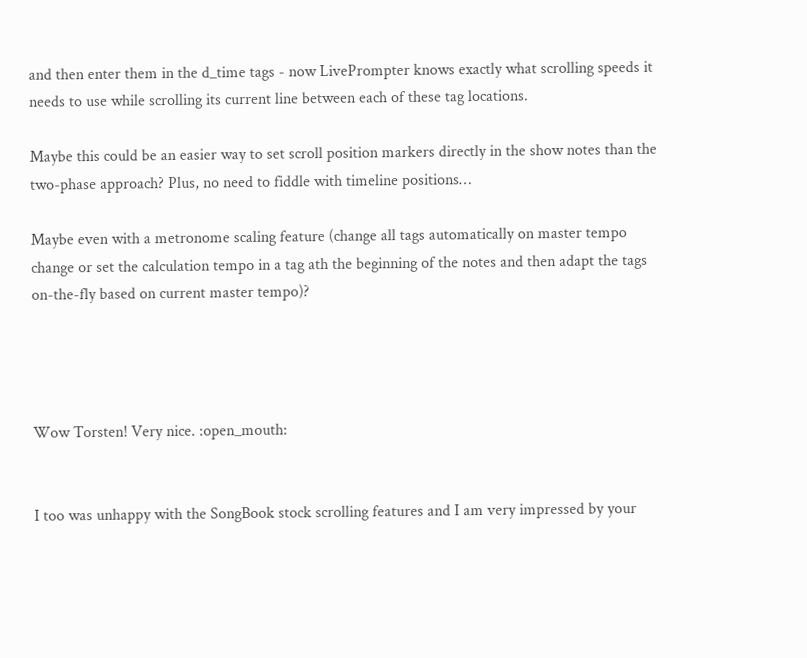and then enter them in the d_time tags - now LivePrompter knows exactly what scrolling speeds it needs to use while scrolling its current line between each of these tag locations.

Maybe this could be an easier way to set scroll position markers directly in the show notes than the two-phase approach? Plus, no need to fiddle with timeline positions…

Maybe even with a metronome scaling feature (change all tags automatically on master tempo change or set the calculation tempo in a tag ath the beginning of the notes and then adapt the tags on-the-fly based on current master tempo)?




Wow Torsten! Very nice. :open_mouth:


I too was unhappy with the SongBook stock scrolling features and I am very impressed by your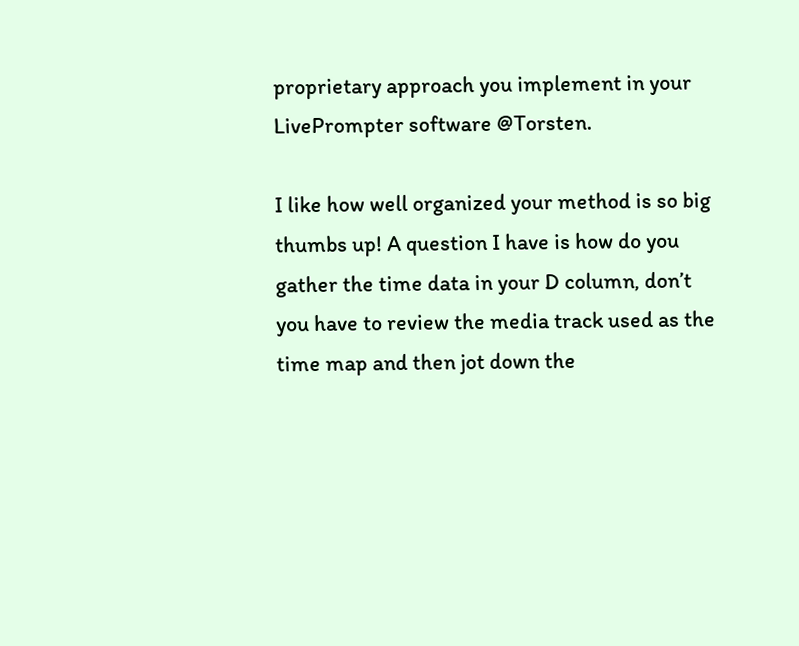proprietary approach you implement in your LivePrompter software @Torsten.

I like how well organized your method is so big thumbs up! A question I have is how do you gather the time data in your D column, don’t you have to review the media track used as the time map and then jot down the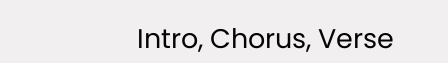Intro, Chorus, Verse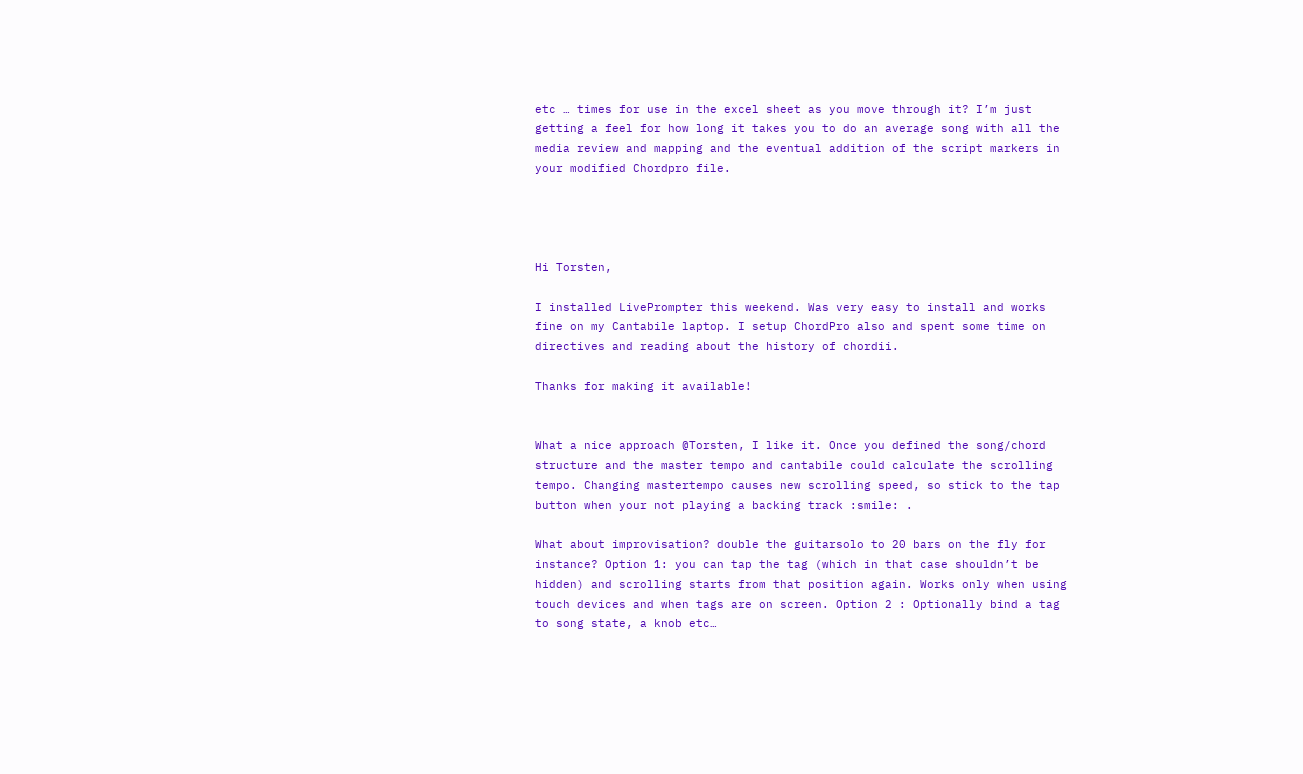etc … times for use in the excel sheet as you move through it? I’m just getting a feel for how long it takes you to do an average song with all the media review and mapping and the eventual addition of the script markers in your modified Chordpro file.




Hi Torsten,

I installed LivePrompter this weekend. Was very easy to install and works fine on my Cantabile laptop. I setup ChordPro also and spent some time on directives and reading about the history of chordii.

Thanks for making it available!


What a nice approach @Torsten, I like it. Once you defined the song/chord structure and the master tempo and cantabile could calculate the scrolling tempo. Changing mastertempo causes new scrolling speed, so stick to the tap button when your not playing a backing track :smile: .

What about improvisation? double the guitarsolo to 20 bars on the fly for instance? Option 1: you can tap the tag (which in that case shouldn’t be hidden) and scrolling starts from that position again. Works only when using touch devices and when tags are on screen. Option 2 : Optionally bind a tag to song state, a knob etc…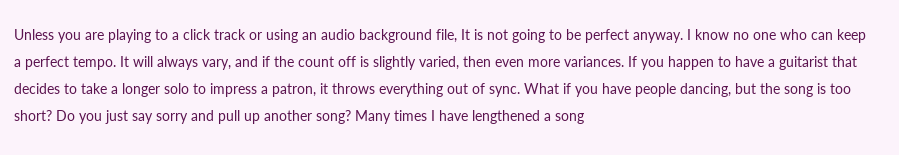Unless you are playing to a click track or using an audio background file, It is not going to be perfect anyway. I know no one who can keep a perfect tempo. It will always vary, and if the count off is slightly varied, then even more variances. If you happen to have a guitarist that decides to take a longer solo to impress a patron, it throws everything out of sync. What if you have people dancing, but the song is too short? Do you just say sorry and pull up another song? Many times I have lengthened a song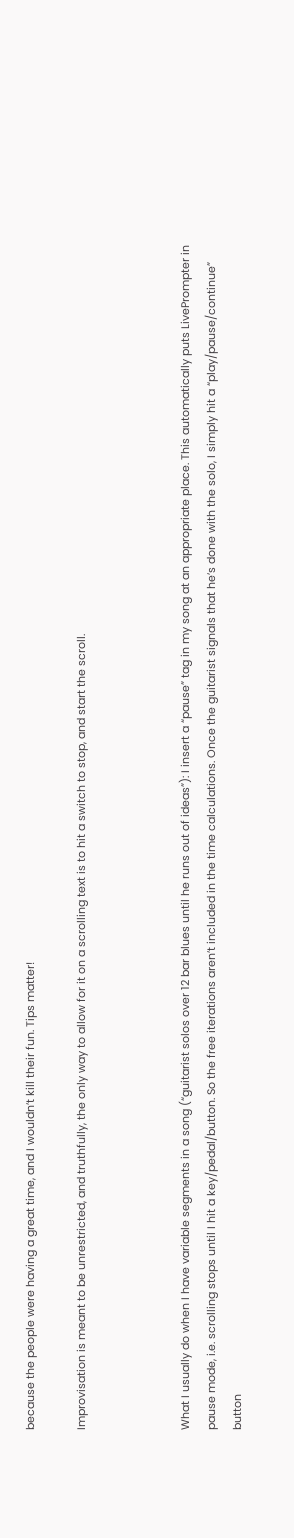because the people were having a great time, and I wouldn’t kill their fun. Tips matter!

Improvisation is meant to be unrestricted, and truthfully, the only way to allow for it on a scrolling text is to hit a switch to stop, and start the scroll.



What I usually do when I have variable segments in a song (“guitarist solos over 12 bar blues until he runs out of ideas”): I insert a “pause” tag in my song at an appropriate place. This automatically puts LivePrompter in pause mode, i.e. scrolling stops until I hit a key/pedal/button. So the free iterations aren’t included in the time calculations. Once the guitarist signals that he’s done with the solo, I simply hit a “play/pause/continue” button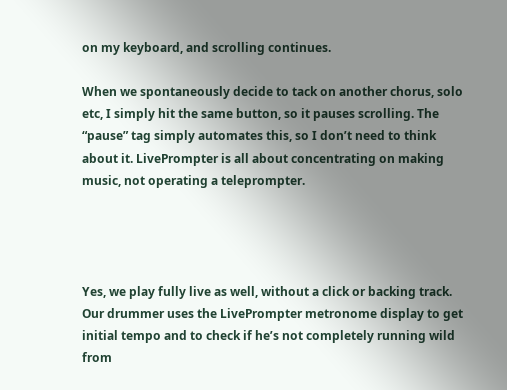on my keyboard, and scrolling continues.

When we spontaneously decide to tack on another chorus, solo etc, I simply hit the same button, so it pauses scrolling. The “pause” tag simply automates this, so I don’t need to think about it. LivePrompter is all about concentrating on making music, not operating a teleprompter.




Yes, we play fully live as well, without a click or backing track. Our drummer uses the LivePrompter metronome display to get initial tempo and to check if he’s not completely running wild from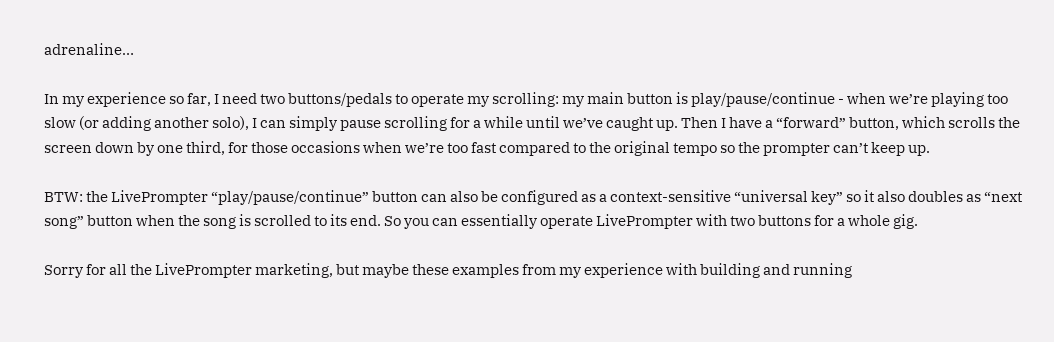adrenaline…

In my experience so far, I need two buttons/pedals to operate my scrolling: my main button is play/pause/continue - when we’re playing too slow (or adding another solo), I can simply pause scrolling for a while until we’ve caught up. Then I have a “forward” button, which scrolls the screen down by one third, for those occasions when we’re too fast compared to the original tempo so the prompter can’t keep up.

BTW: the LivePrompter “play/pause/continue” button can also be configured as a context-sensitive “universal key” so it also doubles as “next song” button when the song is scrolled to its end. So you can essentially operate LivePrompter with two buttons for a whole gig.

Sorry for all the LivePrompter marketing, but maybe these examples from my experience with building and running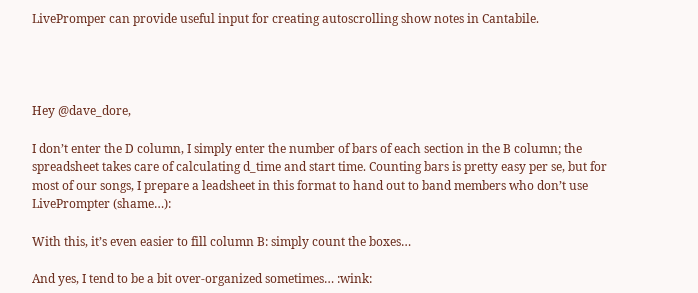LivePromper can provide useful input for creating autoscrolling show notes in Cantabile.




Hey @dave_dore,

I don’t enter the D column, I simply enter the number of bars of each section in the B column; the spreadsheet takes care of calculating d_time and start time. Counting bars is pretty easy per se, but for most of our songs, I prepare a leadsheet in this format to hand out to band members who don’t use LivePrompter (shame…):

With this, it’s even easier to fill column B: simply count the boxes…

And yes, I tend to be a bit over-organized sometimes… :wink: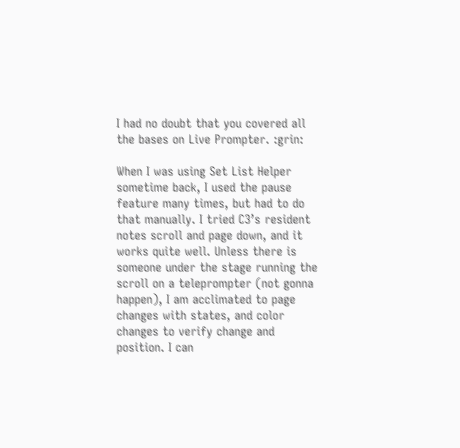I had no doubt that you covered all the bases on Live Prompter. :grin:

When I was using Set List Helper sometime back, I used the pause feature many times, but had to do that manually. I tried C3’s resident notes scroll and page down, and it works quite well. Unless there is someone under the stage running the scroll on a teleprompter (not gonna happen), I am acclimated to page changes with states, and color changes to verify change and position. I can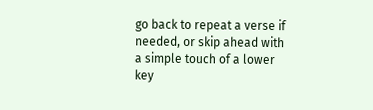go back to repeat a verse if needed, or skip ahead with a simple touch of a lower key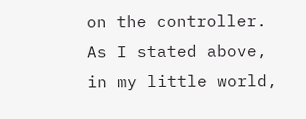on the controller. As I stated above, in my little world,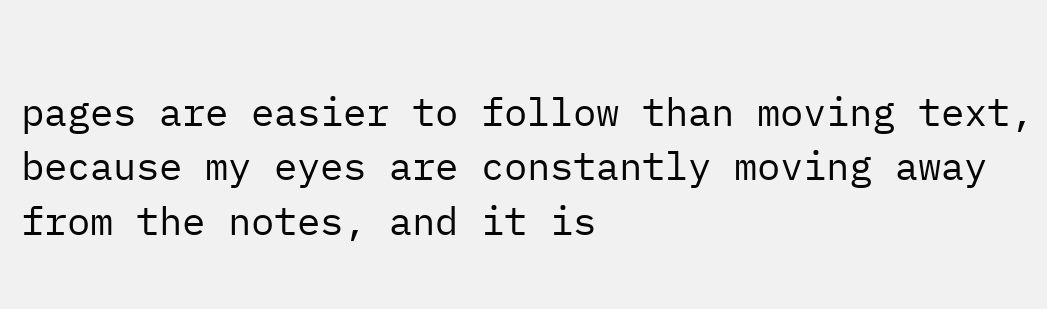pages are easier to follow than moving text, because my eyes are constantly moving away from the notes, and it is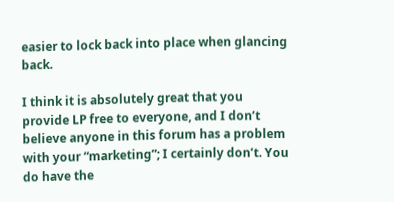easier to lock back into place when glancing back.

I think it is absolutely great that you provide LP free to everyone, and I don’t believe anyone in this forum has a problem with your “marketing”; I certainly don’t. You do have the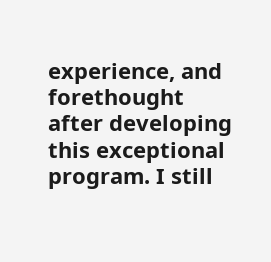experience, and forethought after developing this exceptional program. I still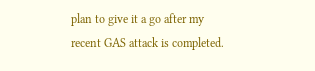plan to give it a go after my recent GAS attack is completed.